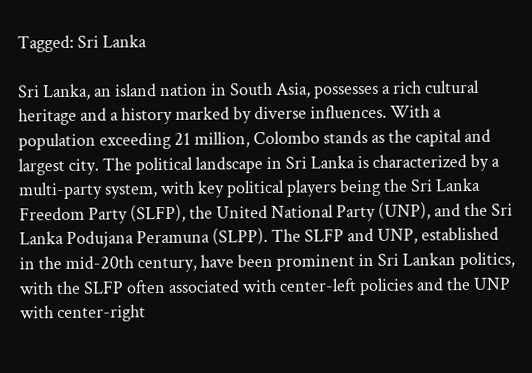Tagged: Sri Lanka

Sri Lanka, an island nation in South Asia, possesses a rich cultural heritage and a history marked by diverse influences. With a population exceeding 21 million, Colombo stands as the capital and largest city. The political landscape in Sri Lanka is characterized by a multi-party system, with key political players being the Sri Lanka Freedom Party (SLFP), the United National Party (UNP), and the Sri Lanka Podujana Peramuna (SLPP). The SLFP and UNP, established in the mid-20th century, have been prominent in Sri Lankan politics, with the SLFP often associated with center-left policies and the UNP with center-right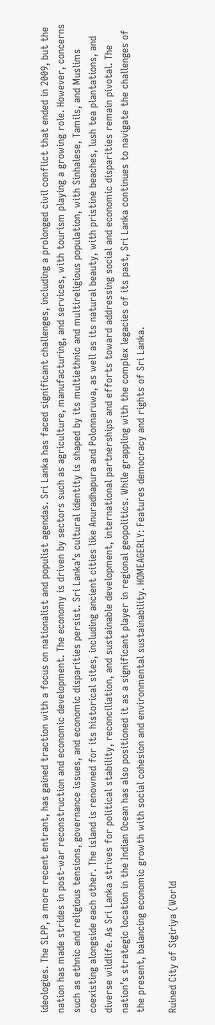ideologies. The SLPP, a more recent entrant, has gained traction with a focus on nationalist and populist agendas. Sri Lanka has faced significant challenges, including a prolonged civil conflict that ended in 2009, but the nation has made strides in post-war reconstruction and economic development. The economy is driven by sectors such as agriculture, manufacturing, and services, with tourism playing a growing role. However, concerns such as ethnic and religious tensions, governance issues, and economic disparities persist. Sri Lanka’s cultural identity is shaped by its multiethnic and multireligious population, with Sinhalese, Tamils, and Muslims coexisting alongside each other. The island is renowned for its historical sites, including ancient cities like Anuradhapura and Polonnaruwa, as well as its natural beauty, with pristine beaches, lush tea plantations, and diverse wildlife. As Sri Lanka strives for political stability, reconciliation, and sustainable development, international partnerships and efforts toward addressing social and economic disparities remain pivotal. The nation’s strategic location in the Indian Ocean has also positioned it as a significant player in regional geopolitics. While grappling with the complex legacies of its past, Sri Lanka continues to navigate the challenges of the present, balancing economic growth with social cohesion and environmental sustainability. HOMEAGERLY: Features democracy and rights of Sri Lanka.

Ruined City of Sigiriya (World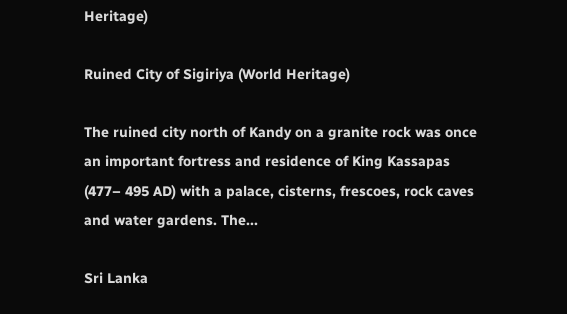Heritage)

Ruined City of Sigiriya (World Heritage)

The ruined city north of Kandy on a granite rock was once an important fortress and residence of King Kassapas (477– 495 AD) with a palace, cisterns, frescoes, rock caves and water gardens. The...

Sri Lanka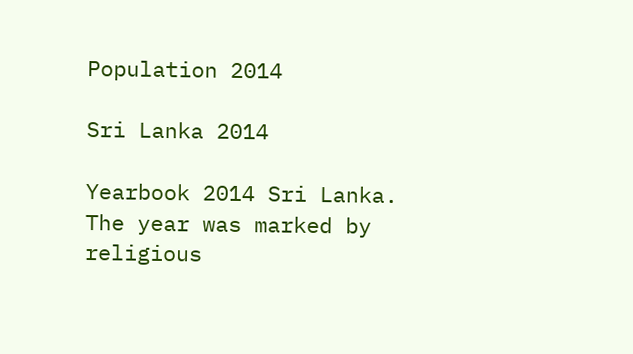Population 2014

Sri Lanka 2014

Yearbook 2014 Sri Lanka. The year was marked by religious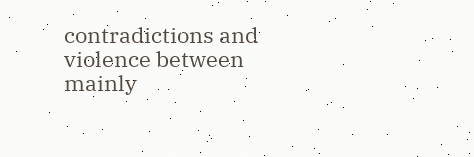contradictions and violence between mainly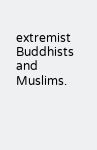extremist Buddhists and Muslims.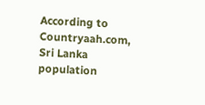According to Countryaah.com, Sri Lanka population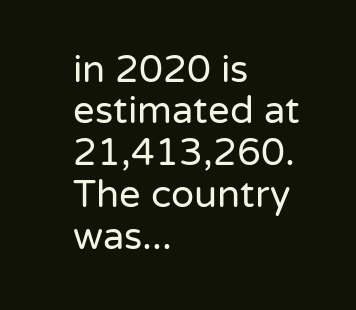in 2020 is estimated at 21,413,260. The country was...